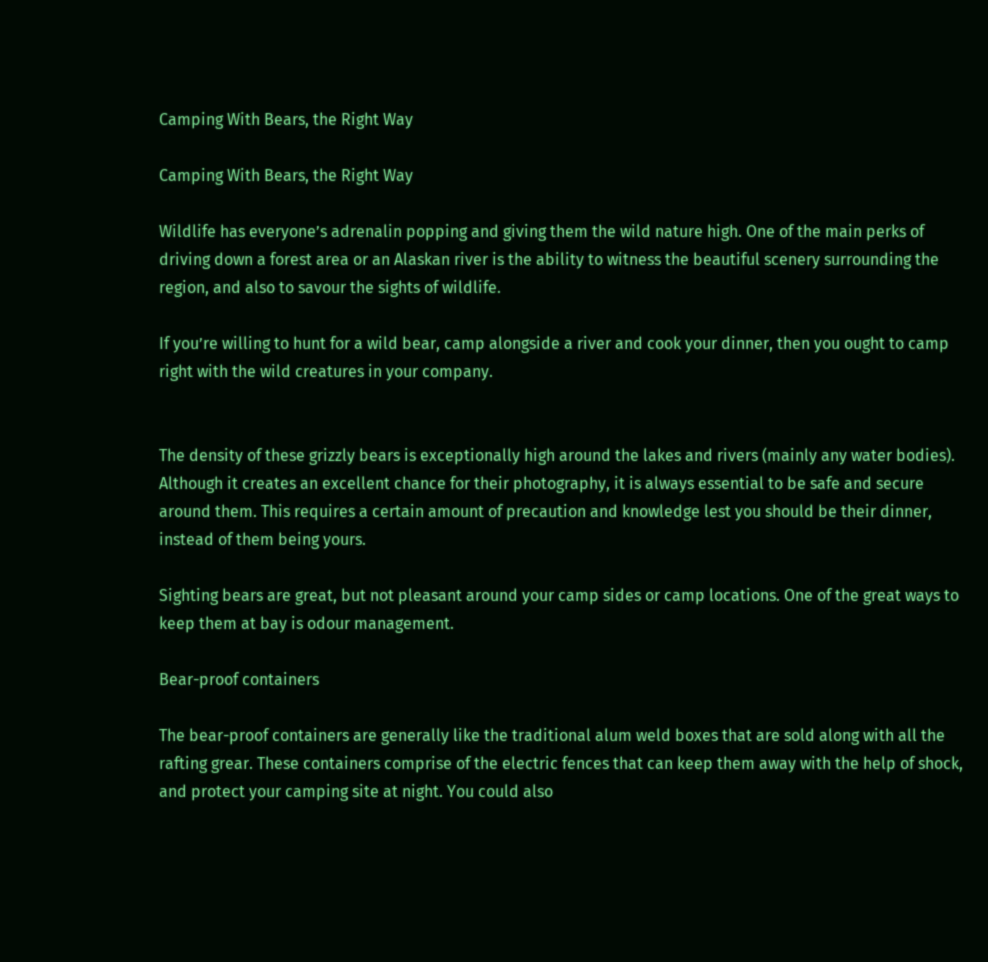Camping With Bears, the Right Way

Camping With Bears, the Right Way

Wildlife has everyone’s adrenalin popping and giving them the wild nature high. One of the main perks of driving down a forest area or an Alaskan river is the ability to witness the beautiful scenery surrounding the region, and also to savour the sights of wildlife.

If you’re willing to hunt for a wild bear, camp alongside a river and cook your dinner, then you ought to camp right with the wild creatures in your company.


The density of these grizzly bears is exceptionally high around the lakes and rivers (mainly any water bodies). Although it creates an excellent chance for their photography, it is always essential to be safe and secure around them. This requires a certain amount of precaution and knowledge lest you should be their dinner, instead of them being yours.

Sighting bears are great, but not pleasant around your camp sides or camp locations. One of the great ways to keep them at bay is odour management.

Bear-proof containers

The bear-proof containers are generally like the traditional alum weld boxes that are sold along with all the rafting grear. These containers comprise of the electric fences that can keep them away with the help of shock, and protect your camping site at night. You could also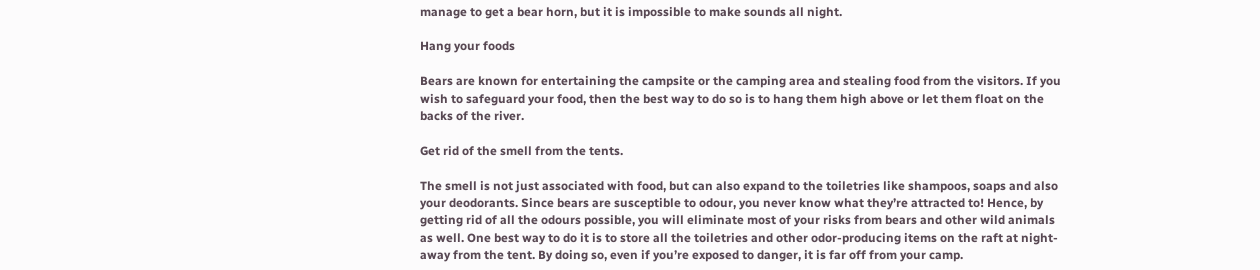manage to get a bear horn, but it is impossible to make sounds all night.

Hang your foods

Bears are known for entertaining the campsite or the camping area and stealing food from the visitors. If you wish to safeguard your food, then the best way to do so is to hang them high above or let them float on the backs of the river.

Get rid of the smell from the tents.

The smell is not just associated with food, but can also expand to the toiletries like shampoos, soaps and also your deodorants. Since bears are susceptible to odour, you never know what they’re attracted to! Hence, by getting rid of all the odours possible, you will eliminate most of your risks from bears and other wild animals as well. One best way to do it is to store all the toiletries and other odor-producing items on the raft at night- away from the tent. By doing so, even if you’re exposed to danger, it is far off from your camp.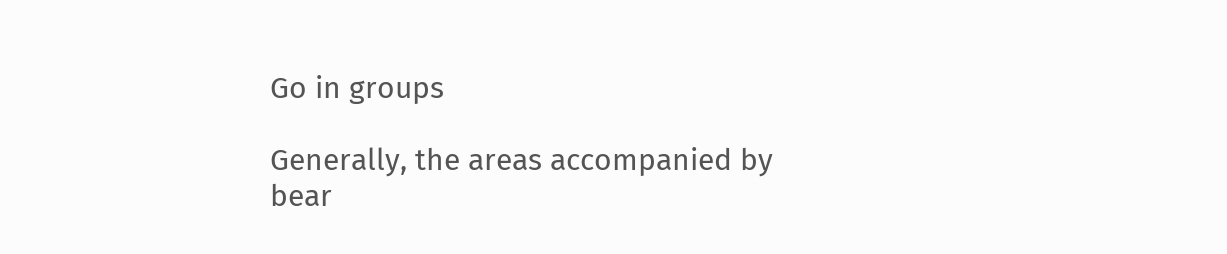Go in groups

Generally, the areas accompanied by bear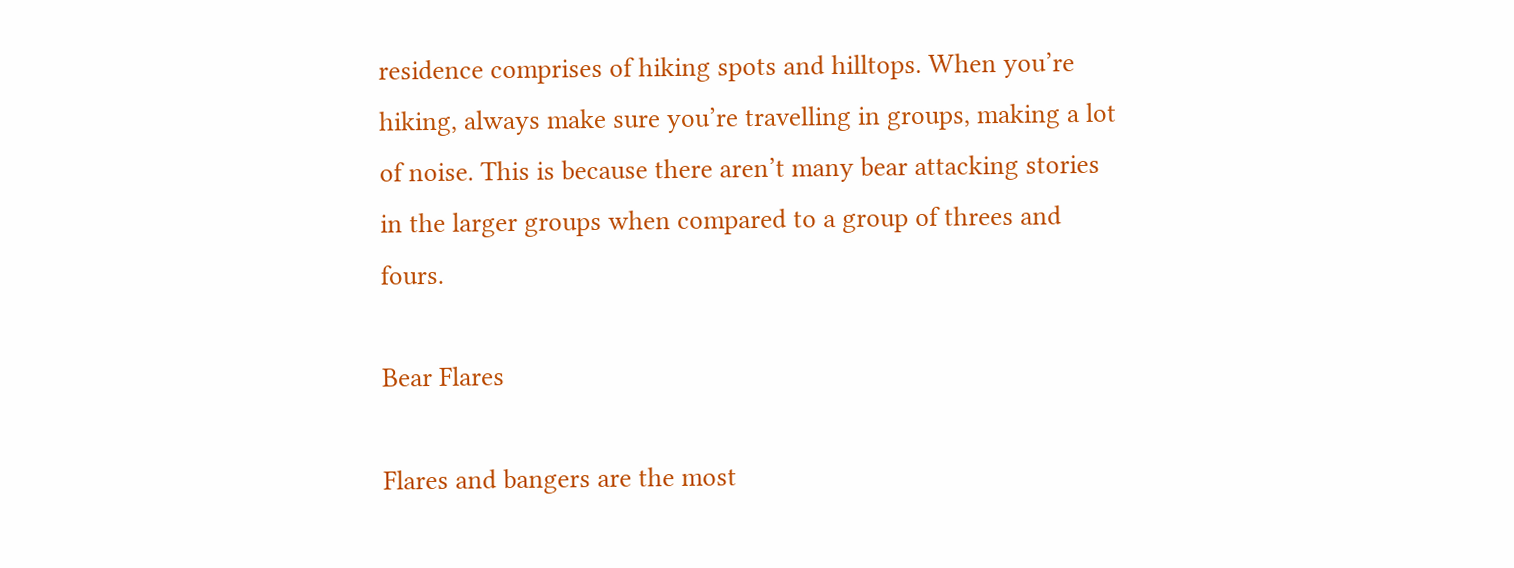residence comprises of hiking spots and hilltops. When you’re hiking, always make sure you’re travelling in groups, making a lot of noise. This is because there aren’t many bear attacking stories in the larger groups when compared to a group of threes and fours.

Bear Flares

Flares and bangers are the most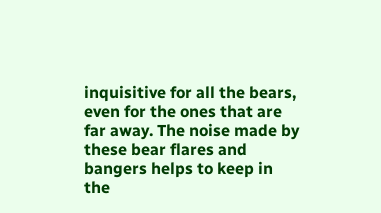inquisitive for all the bears, even for the ones that are far away. The noise made by these bear flares and bangers helps to keep in the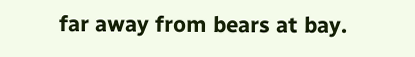far away from bears at bay.